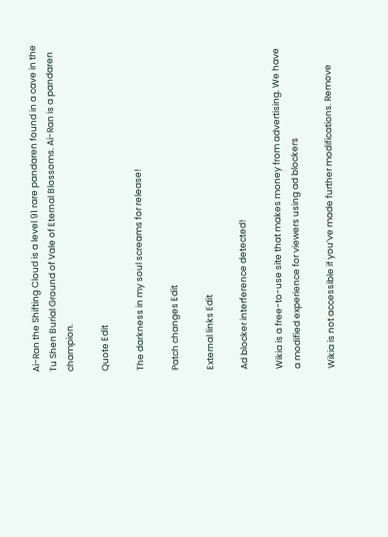Ai-Ran the Shifting Cloud is a level 91 rare pandaren found in a cave in the Tu Shen Burial Ground of Vale of Eternal Blossoms. Ai-Ran is a pandaren champion.

Quote Edit

The darkness in my soul screams for release!

Patch changes Edit

External links Edit

Ad blocker interference detected!

Wikia is a free-to-use site that makes money from advertising. We have a modified experience for viewers using ad blockers

Wikia is not accessible if you’ve made further modifications. Remove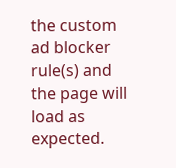the custom ad blocker rule(s) and the page will load as expected.